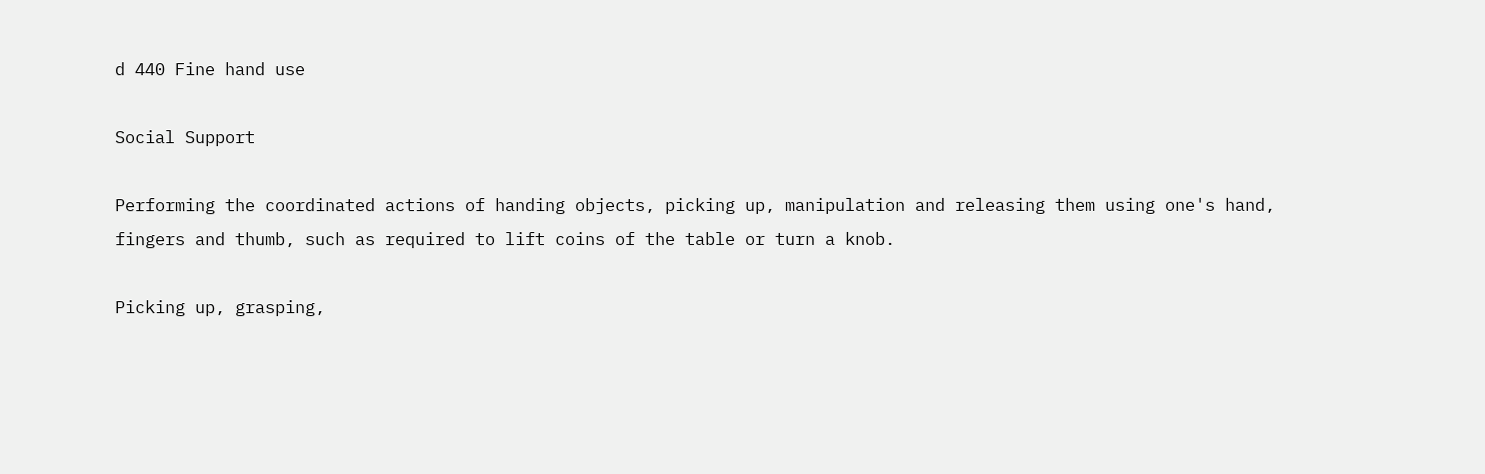d 440 Fine hand use

Social Support

Performing the coordinated actions of handing objects, picking up, manipulation and releasing them using one's hand, fingers and thumb, such as required to lift coins of the table or turn a knob.

Picking up, grasping,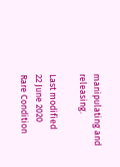manipulating and releasing.

Last modified
22 June 2020
Rare Condition